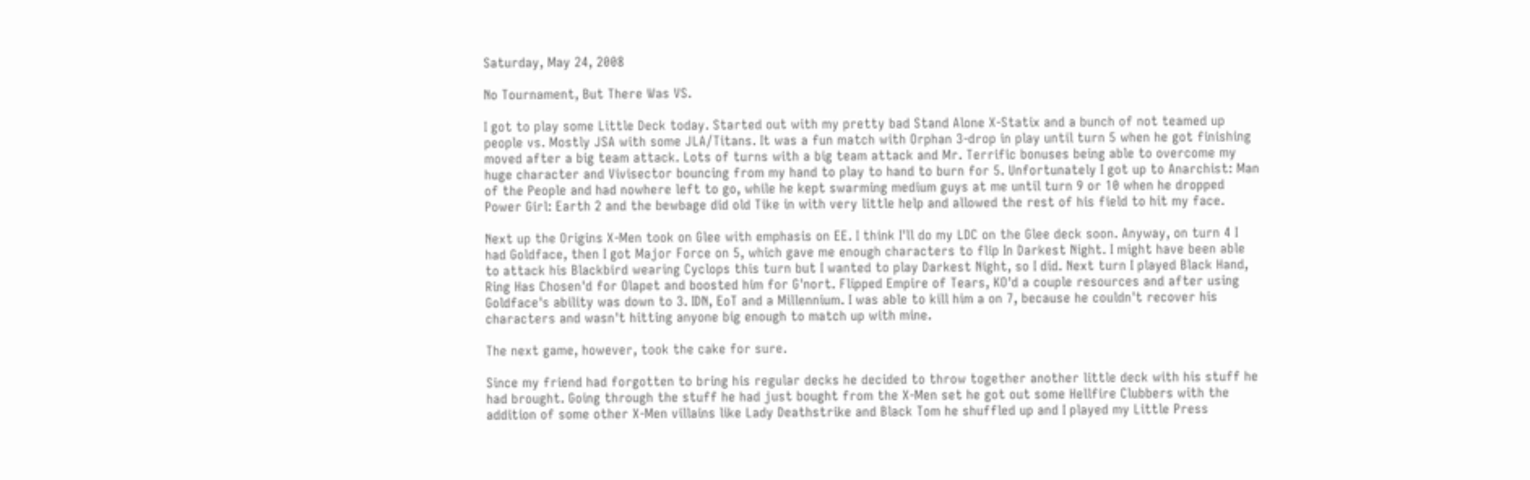Saturday, May 24, 2008

No Tournament, But There Was VS.

I got to play some Little Deck today. Started out with my pretty bad Stand Alone X-Statix and a bunch of not teamed up people vs. Mostly JSA with some JLA/Titans. It was a fun match with Orphan 3-drop in play until turn 5 when he got finishing moved after a big team attack. Lots of turns with a big team attack and Mr. Terrific bonuses being able to overcome my huge character and Vivisector bouncing from my hand to play to hand to burn for 5. Unfortunately I got up to Anarchist: Man of the People and had nowhere left to go, while he kept swarming medium guys at me until turn 9 or 10 when he dropped Power Girl: Earth 2 and the bewbage did old Tike in with very little help and allowed the rest of his field to hit my face.

Next up the Origins X-Men took on Glee with emphasis on EE. I think I'll do my LDC on the Glee deck soon. Anyway, on turn 4 I had Goldface, then I got Major Force on 5, which gave me enough characters to flip In Darkest Night. I might have been able to attack his Blackbird wearing Cyclops this turn but I wanted to play Darkest Night, so I did. Next turn I played Black Hand, Ring Has Chosen'd for Olapet and boosted him for G'nort. Flipped Empire of Tears, KO'd a couple resources and after using Goldface's ability was down to 3. IDN, EoT and a Millennium. I was able to kill him a on 7, because he couldn't recover his characters and wasn't hitting anyone big enough to match up with mine.

The next game, however, took the cake for sure.

Since my friend had forgotten to bring his regular decks he decided to throw together another little deck with his stuff he had brought. Going through the stuff he had just bought from the X-Men set he got out some Hellfire Clubbers with the addition of some other X-Men villains like Lady Deathstrike and Black Tom he shuffled up and I played my Little Press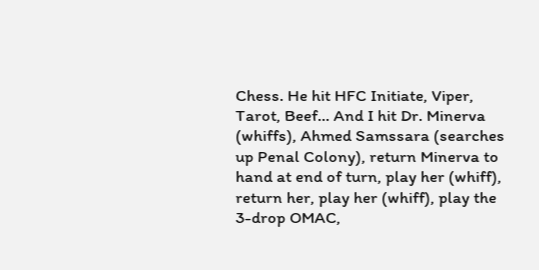Chess. He hit HFC Initiate, Viper, Tarot, Beef... And I hit Dr. Minerva (whiffs), Ahmed Samssara (searches up Penal Colony), return Minerva to hand at end of turn, play her (whiff), return her, play her (whiff), play the 3-drop OMAC,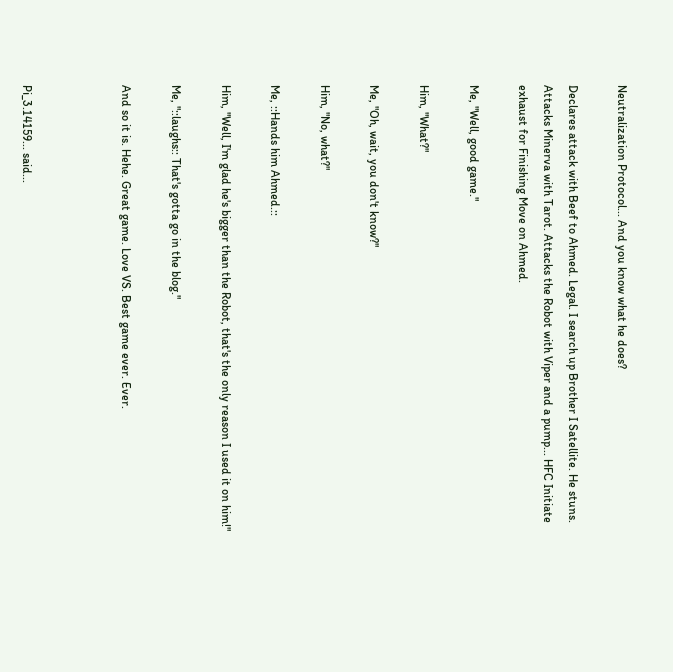Neutralization Protocol... And you know what he does?

Declares attack with Beef to Ahmed. Legal. I search up Brother I Satellite. He stuns. Attacks Minerva with Tarot. Attacks the Robot with Viper and a pump... HFC Initiate exhaust for Finishing Move on Ahmed.

Me, "Well, good game."

Him, "What?"

Me, "Oh, wait, you don't know?"

Him, "No, what?"

Me, ::Hands him Ahmed.::

Him, "Well, I'm glad he's bigger than the Robot, that's the only reason I used it on him!"

Me, "::laughs:: That's gotta go in the blog."

And so it is. Hehe. Great game. Love VS. Best game ever. Ever.



Pi_3.14159... said...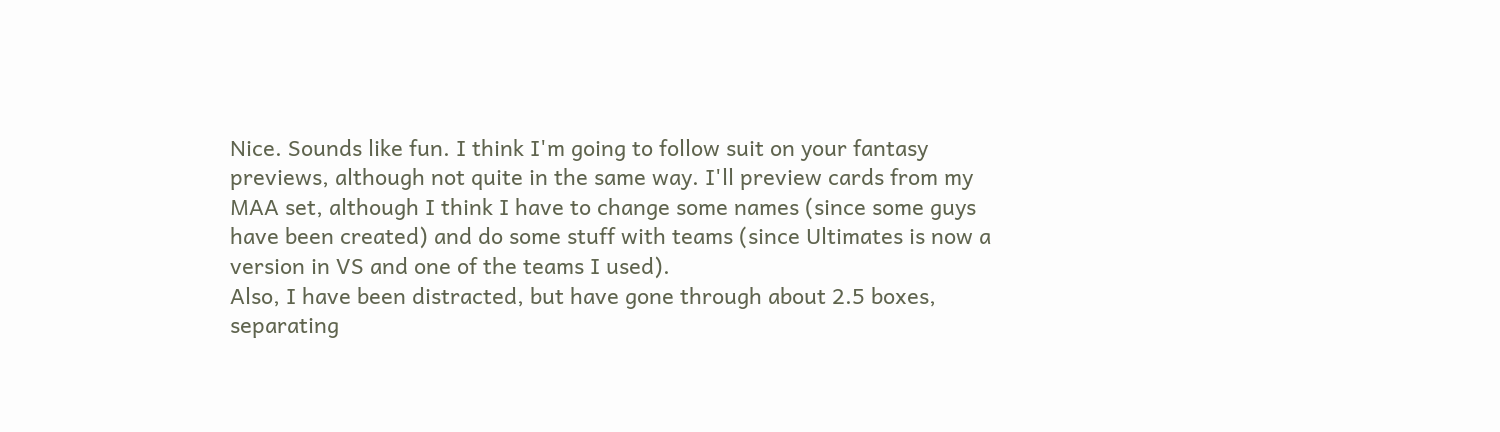Nice. Sounds like fun. I think I'm going to follow suit on your fantasy previews, although not quite in the same way. I'll preview cards from my MAA set, although I think I have to change some names (since some guys have been created) and do some stuff with teams (since Ultimates is now a version in VS and one of the teams I used).
Also, I have been distracted, but have gone through about 2.5 boxes, separating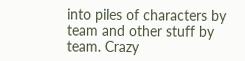into piles of characters by team and other stuff by team. Crazy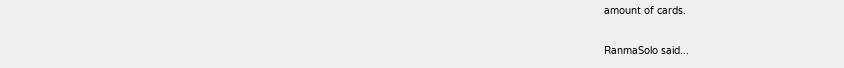amount of cards.

RanmaSolo said...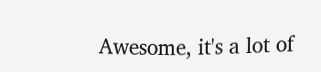Awesome, it's a lot of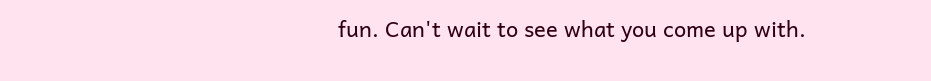fun. Can't wait to see what you come up with.